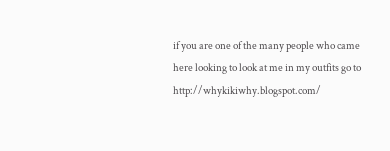if you are one of the many people who came here looking to look at me in my outfits go to http://whykikiwhy.blogspot.com/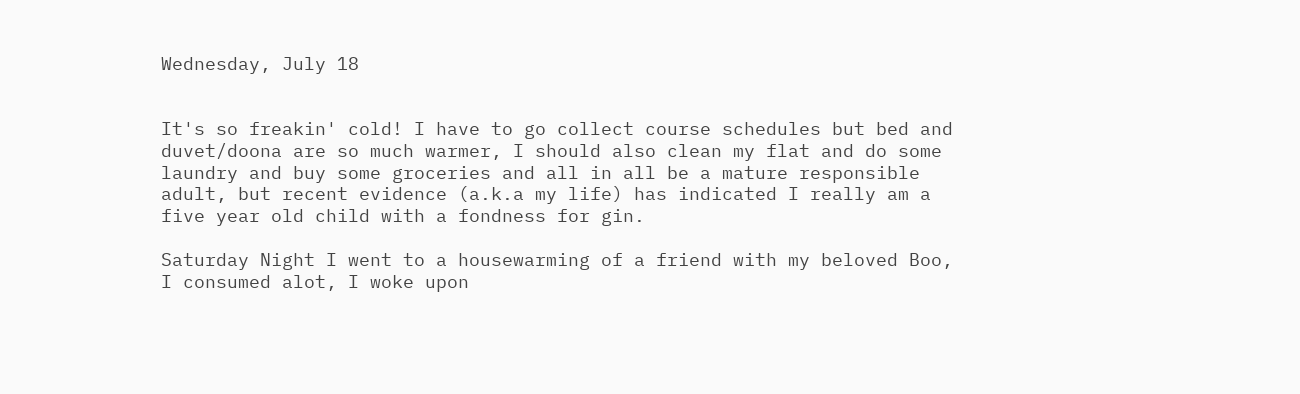Wednesday, July 18


It's so freakin' cold! I have to go collect course schedules but bed and duvet/doona are so much warmer, I should also clean my flat and do some laundry and buy some groceries and all in all be a mature responsible adult, but recent evidence (a.k.a my life) has indicated I really am a five year old child with a fondness for gin.

Saturday Night I went to a housewarming of a friend with my beloved Boo, I consumed alot, I woke upon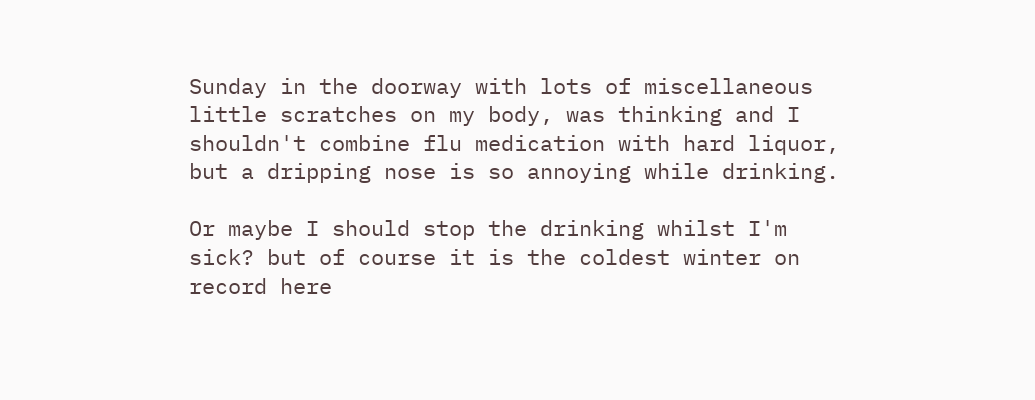Sunday in the doorway with lots of miscellaneous little scratches on my body, was thinking and I shouldn't combine flu medication with hard liquor, but a dripping nose is so annoying while drinking.

Or maybe I should stop the drinking whilst I'm sick? but of course it is the coldest winter on record here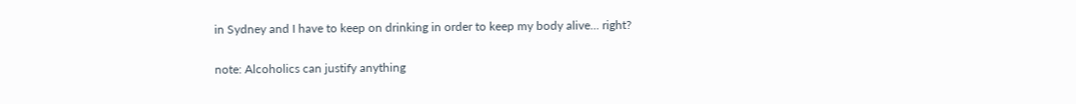in Sydney and I have to keep on drinking in order to keep my body alive... right?

note: Alcoholics can justify anything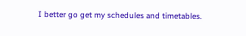I better go get my schedules and timetables.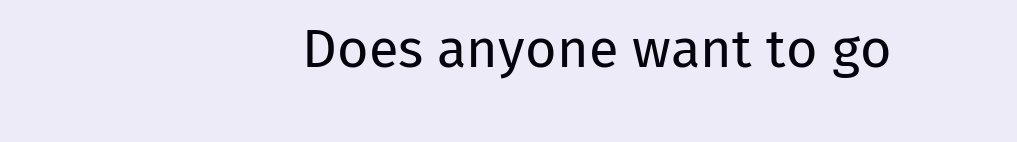Does anyone want to go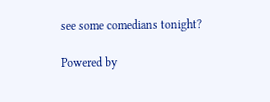see some comedians tonight?

Powered by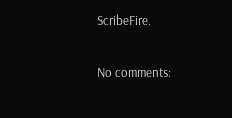ScribeFire.

No comments: